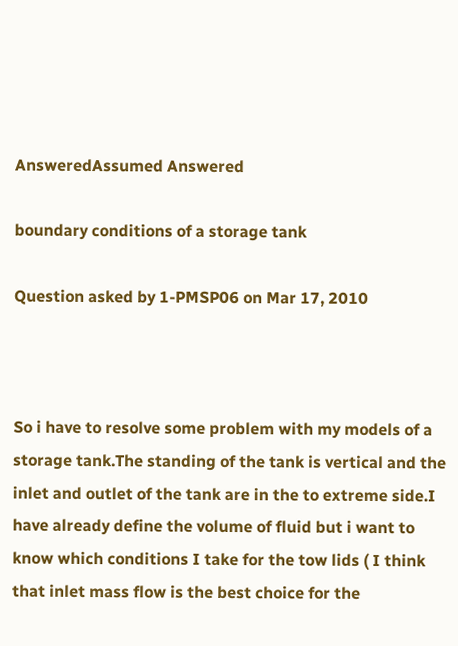AnsweredAssumed Answered

boundary conditions of a storage tank

Question asked by 1-PMSP06 on Mar 17, 2010



So i have to resolve some problem with my models of a storage tank.The standing of the tank is vertical and the inlet and outlet of the tank are in the to extreme side.I have already define the volume of fluid but i want to know which conditions I take for the tow lids ( I think that inlet mass flow is the best choice for the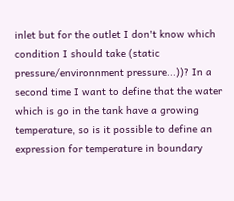inlet but for the outlet I don't know which condition I should take (static pressure/environnment pressure...))? In a second time I want to define that the water which is go in the tank have a growing temperature, so is it possible to define an expression for temperature in boundary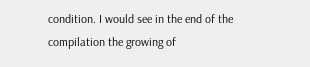condition. I would see in the end of the compilation the growing of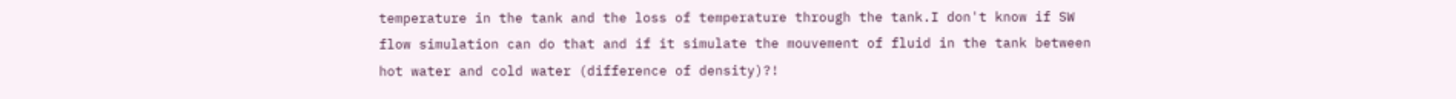temperature in the tank and the loss of temperature through the tank.I don't know if SW flow simulation can do that and if it simulate the mouvement of fluid in the tank between hot water and cold water (difference of density)?!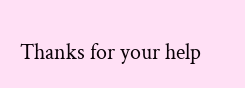Thanks for your help